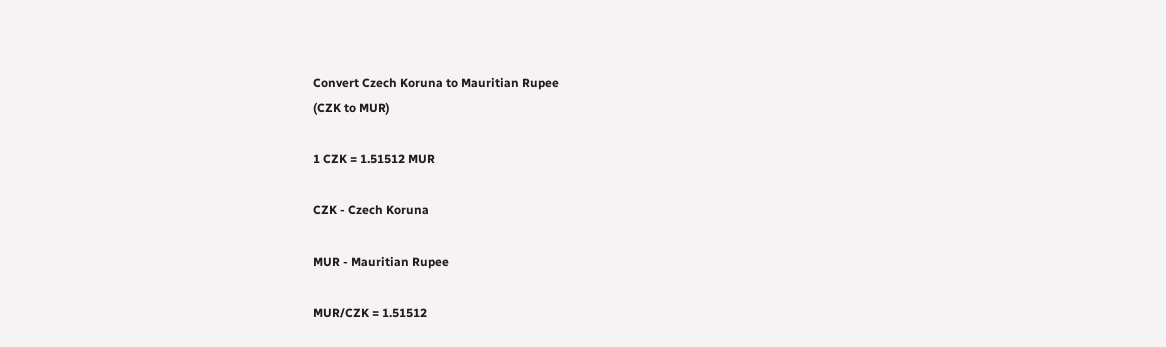Convert Czech Koruna to Mauritian Rupee
(CZK to MUR)

1 CZK = 1.51512 MUR

CZK - Czech Koruna

MUR - Mauritian Rupee

MUR/CZK = 1.51512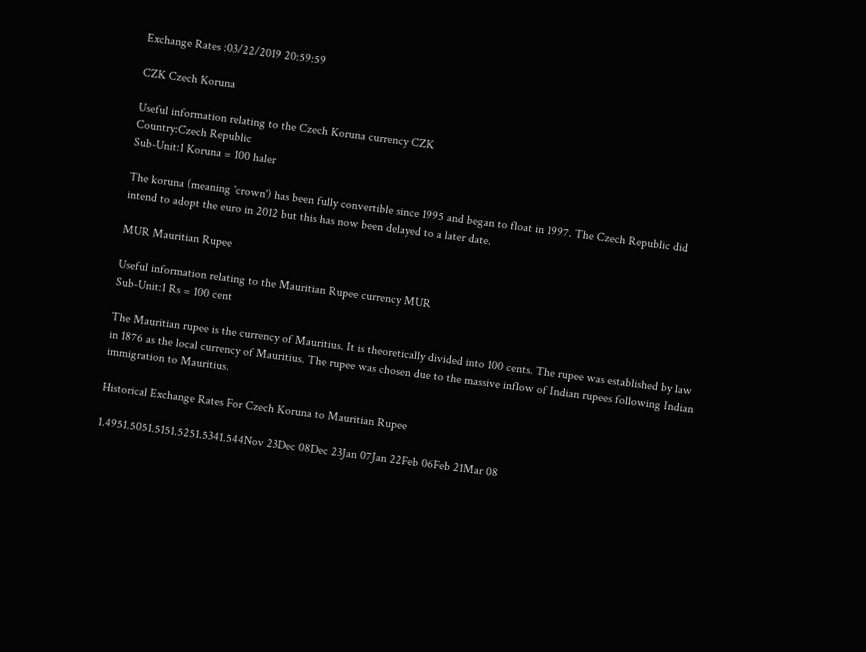Exchange Rates :03/22/2019 20:59:59

CZK Czech Koruna

Useful information relating to the Czech Koruna currency CZK
Country:Czech Republic
Sub-Unit:1 Koruna = 100 haler

The koruna (meaning 'crown') has been fully convertible since 1995 and began to float in 1997. The Czech Republic did intend to adopt the euro in 2012 but this has now been delayed to a later date.

MUR Mauritian Rupee

Useful information relating to the Mauritian Rupee currency MUR
Sub-Unit:1 Rs = 100 cent

The Mauritian rupee is the currency of Mauritius. It is theoretically divided into 100 cents. The rupee was established by law in 1876 as the local currency of Mauritius. The rupee was chosen due to the massive inflow of Indian rupees following Indian immigration to Mauritius.

Historical Exchange Rates For Czech Koruna to Mauritian Rupee

1.4951.5051.5151.5251.5341.544Nov 23Dec 08Dec 23Jan 07Jan 22Feb 06Feb 21Mar 08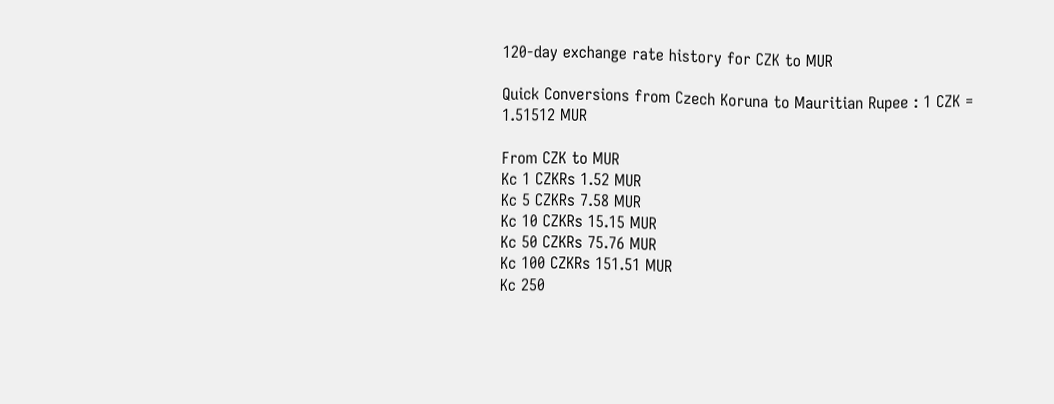120-day exchange rate history for CZK to MUR

Quick Conversions from Czech Koruna to Mauritian Rupee : 1 CZK = 1.51512 MUR

From CZK to MUR
Kc 1 CZKRs 1.52 MUR
Kc 5 CZKRs 7.58 MUR
Kc 10 CZKRs 15.15 MUR
Kc 50 CZKRs 75.76 MUR
Kc 100 CZKRs 151.51 MUR
Kc 250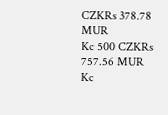CZKRs 378.78 MUR
Kc 500 CZKRs 757.56 MUR
Kc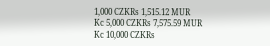1,000 CZKRs 1,515.12 MUR
Kc 5,000 CZKRs 7,575.59 MUR
Kc 10,000 CZKRs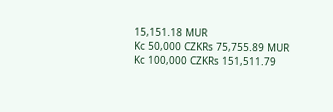15,151.18 MUR
Kc 50,000 CZKRs 75,755.89 MUR
Kc 100,000 CZKRs 151,511.79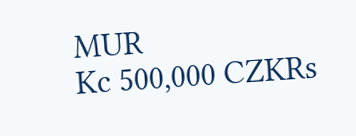MUR
Kc 500,000 CZKRs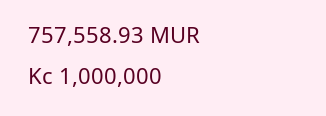757,558.93 MUR
Kc 1,000,000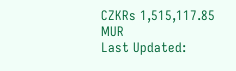CZKRs 1,515,117.85 MUR
Last Updated: